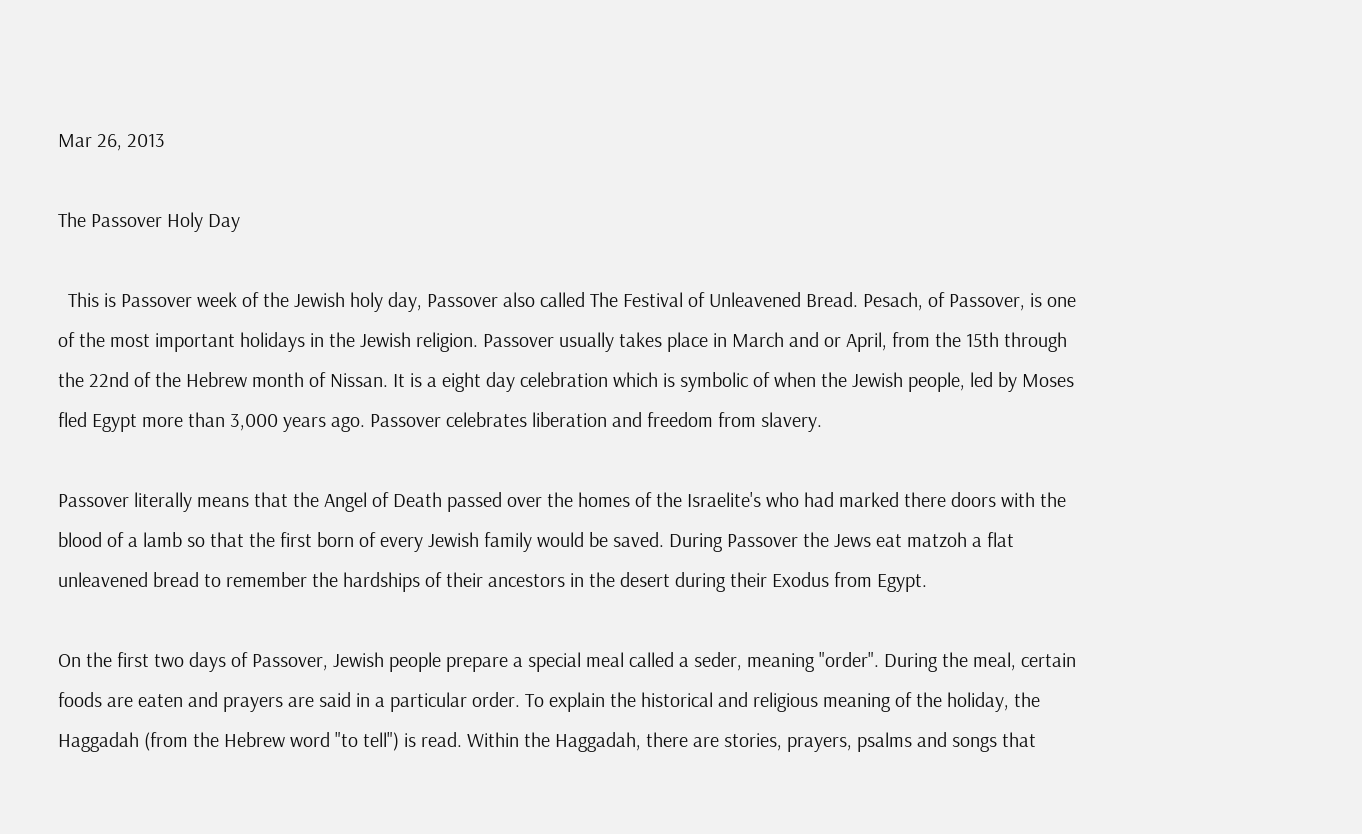Mar 26, 2013

The Passover Holy Day

  This is Passover week of the Jewish holy day, Passover also called The Festival of Unleavened Bread. Pesach, of Passover, is one of the most important holidays in the Jewish religion. Passover usually takes place in March and or April, from the 15th through the 22nd of the Hebrew month of Nissan. It is a eight day celebration which is symbolic of when the Jewish people, led by Moses fled Egypt more than 3,000 years ago. Passover celebrates liberation and freedom from slavery.

Passover literally means that the Angel of Death passed over the homes of the Israelite's who had marked there doors with the blood of a lamb so that the first born of every Jewish family would be saved. During Passover the Jews eat matzoh a flat unleavened bread to remember the hardships of their ancestors in the desert during their Exodus from Egypt.

On the first two days of Passover, Jewish people prepare a special meal called a seder, meaning "order". During the meal, certain foods are eaten and prayers are said in a particular order. To explain the historical and religious meaning of the holiday, the Haggadah (from the Hebrew word "to tell") is read. Within the Haggadah, there are stories, prayers, psalms and songs that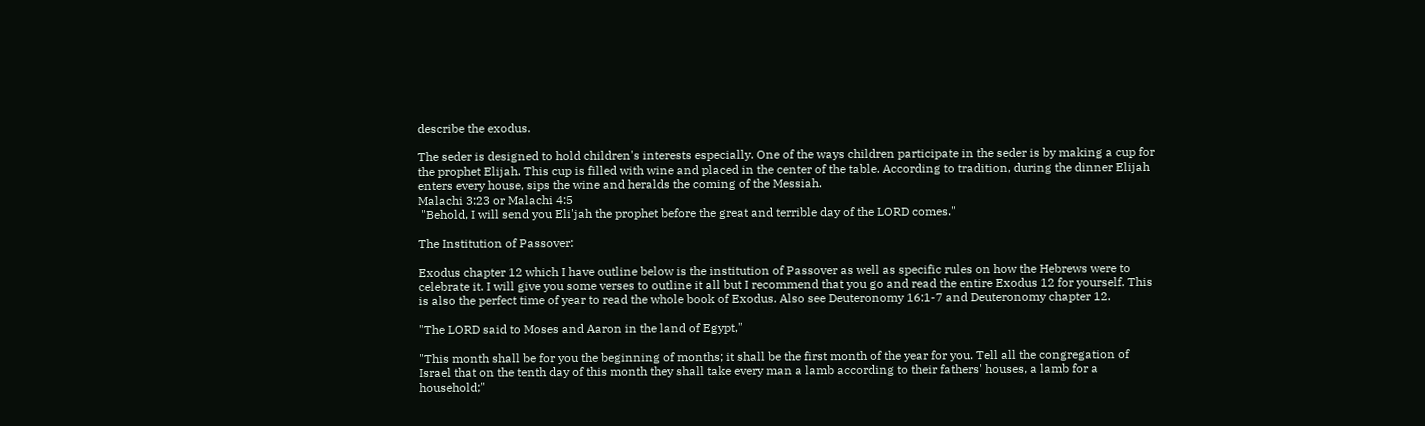describe the exodus.

The seder is designed to hold children's interests especially. One of the ways children participate in the seder is by making a cup for the prophet Elijah. This cup is filled with wine and placed in the center of the table. According to tradition, during the dinner Elijah enters every house, sips the wine and heralds the coming of the Messiah.
Malachi 3:23 or Malachi 4:5
 "Behold, I will send you Eli'jah the prophet before the great and terrible day of the LORD comes."

The Institution of Passover:

Exodus chapter 12 which I have outline below is the institution of Passover as well as specific rules on how the Hebrews were to celebrate it. I will give you some verses to outline it all but I recommend that you go and read the entire Exodus 12 for yourself. This is also the perfect time of year to read the whole book of Exodus. Also see Deuteronomy 16:1-7 and Deuteronomy chapter 12.

"The LORD said to Moses and Aaron in the land of Egypt,"

"This month shall be for you the beginning of months; it shall be the first month of the year for you. Tell all the congregation of Israel that on the tenth day of this month they shall take every man a lamb according to their fathers' houses, a lamb for a household;"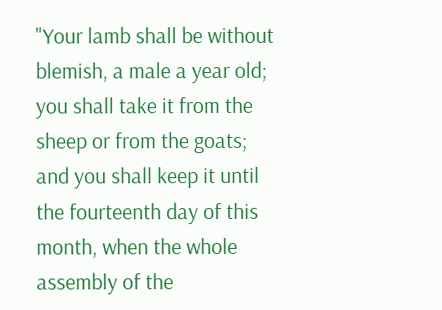"Your lamb shall be without blemish, a male a year old; you shall take it from the sheep or from the goats; and you shall keep it until the fourteenth day of this month, when the whole assembly of the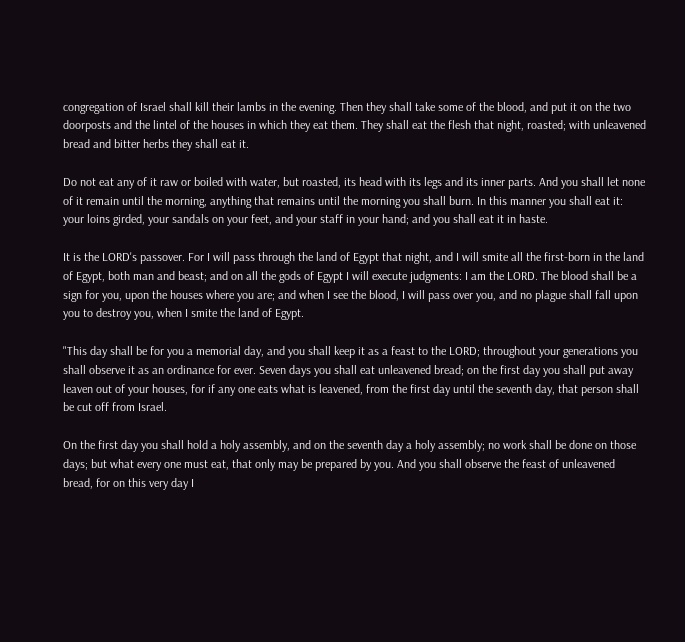congregation of Israel shall kill their lambs in the evening. Then they shall take some of the blood, and put it on the two doorposts and the lintel of the houses in which they eat them. They shall eat the flesh that night, roasted; with unleavened bread and bitter herbs they shall eat it.

Do not eat any of it raw or boiled with water, but roasted, its head with its legs and its inner parts. And you shall let none of it remain until the morning, anything that remains until the morning you shall burn. In this manner you shall eat it: your loins girded, your sandals on your feet, and your staff in your hand; and you shall eat it in haste.

It is the LORD's passover. For I will pass through the land of Egypt that night, and I will smite all the first-born in the land of Egypt, both man and beast; and on all the gods of Egypt I will execute judgments: I am the LORD. The blood shall be a sign for you, upon the houses where you are; and when I see the blood, I will pass over you, and no plague shall fall upon you to destroy you, when I smite the land of Egypt.

"This day shall be for you a memorial day, and you shall keep it as a feast to the LORD; throughout your generations you shall observe it as an ordinance for ever. Seven days you shall eat unleavened bread; on the first day you shall put away leaven out of your houses, for if any one eats what is leavened, from the first day until the seventh day, that person shall be cut off from Israel.

On the first day you shall hold a holy assembly, and on the seventh day a holy assembly; no work shall be done on those days; but what every one must eat, that only may be prepared by you. And you shall observe the feast of unleavened bread, for on this very day I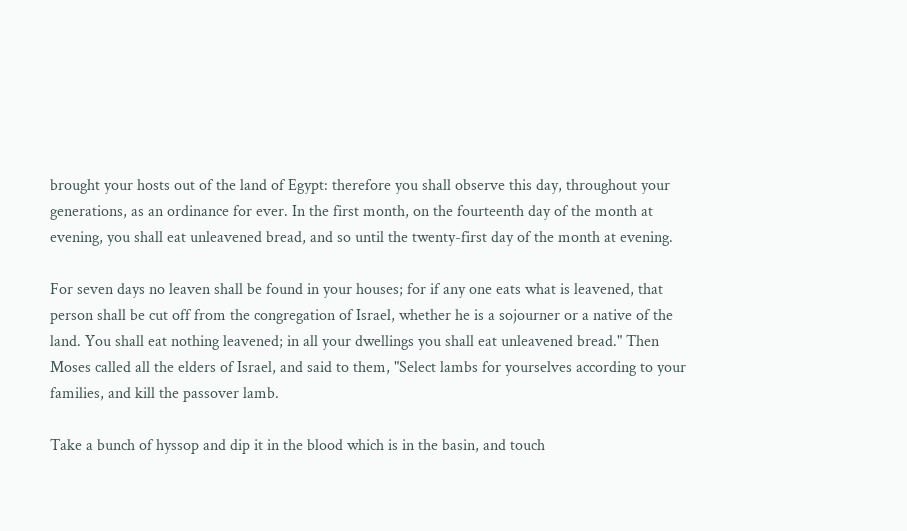brought your hosts out of the land of Egypt: therefore you shall observe this day, throughout your generations, as an ordinance for ever. In the first month, on the fourteenth day of the month at evening, you shall eat unleavened bread, and so until the twenty-first day of the month at evening.

For seven days no leaven shall be found in your houses; for if any one eats what is leavened, that person shall be cut off from the congregation of Israel, whether he is a sojourner or a native of the land. You shall eat nothing leavened; in all your dwellings you shall eat unleavened bread." Then Moses called all the elders of Israel, and said to them, "Select lambs for yourselves according to your families, and kill the passover lamb.

Take a bunch of hyssop and dip it in the blood which is in the basin, and touch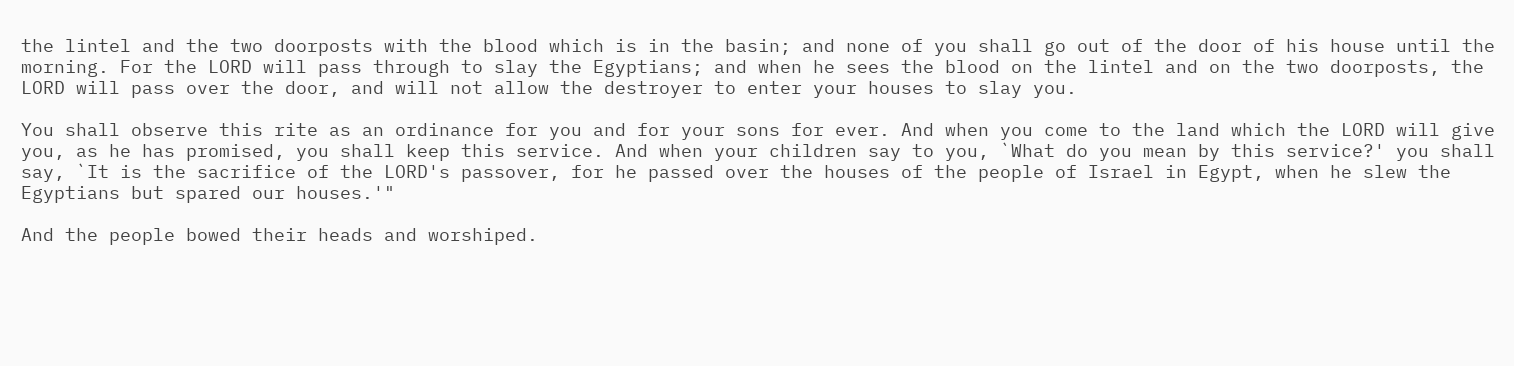the lintel and the two doorposts with the blood which is in the basin; and none of you shall go out of the door of his house until the morning. For the LORD will pass through to slay the Egyptians; and when he sees the blood on the lintel and on the two doorposts, the LORD will pass over the door, and will not allow the destroyer to enter your houses to slay you.

You shall observe this rite as an ordinance for you and for your sons for ever. And when you come to the land which the LORD will give you, as he has promised, you shall keep this service. And when your children say to you, `What do you mean by this service?' you shall say, `It is the sacrifice of the LORD's passover, for he passed over the houses of the people of Israel in Egypt, when he slew the Egyptians but spared our houses.'"

And the people bowed their heads and worshiped.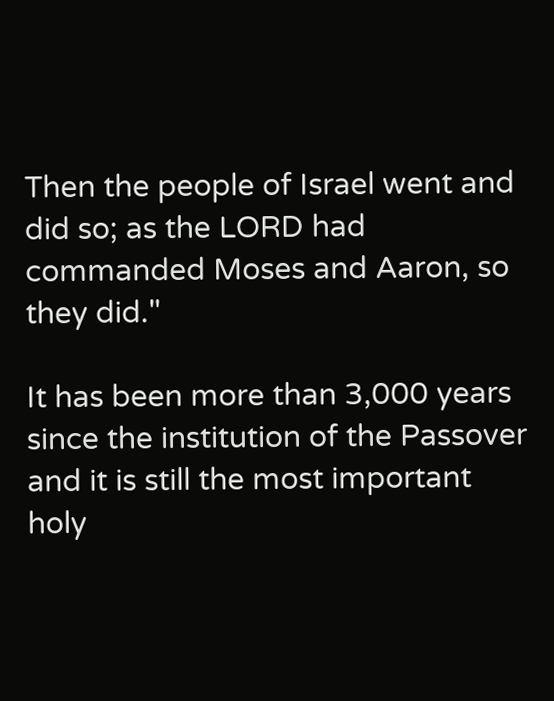Then the people of Israel went and did so; as the LORD had commanded Moses and Aaron, so they did."

It has been more than 3,000 years since the institution of the Passover and it is still the most important holy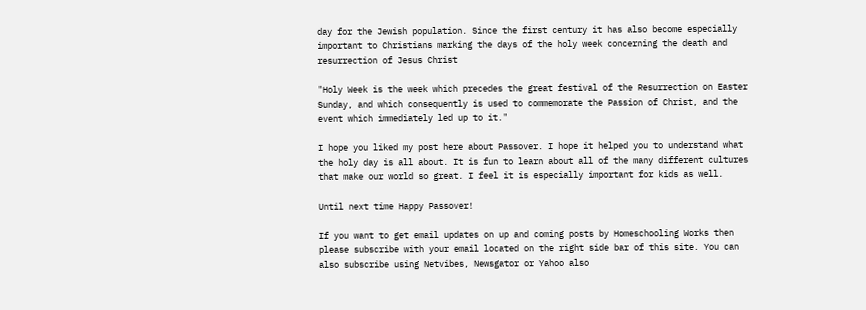day for the Jewish population. Since the first century it has also become especially important to Christians marking the days of the holy week concerning the death and resurrection of Jesus Christ

"Holy Week is the week which precedes the great festival of the Resurrection on Easter Sunday, and which consequently is used to commemorate the Passion of Christ, and the event which immediately led up to it."

I hope you liked my post here about Passover. I hope it helped you to understand what the holy day is all about. It is fun to learn about all of the many different cultures that make our world so great. I feel it is especially important for kids as well.

Until next time Happy Passover!

If you want to get email updates on up and coming posts by Homeschooling Works then please subscribe with your email located on the right side bar of this site. You can also subscribe using Netvibes, Newsgator or Yahoo also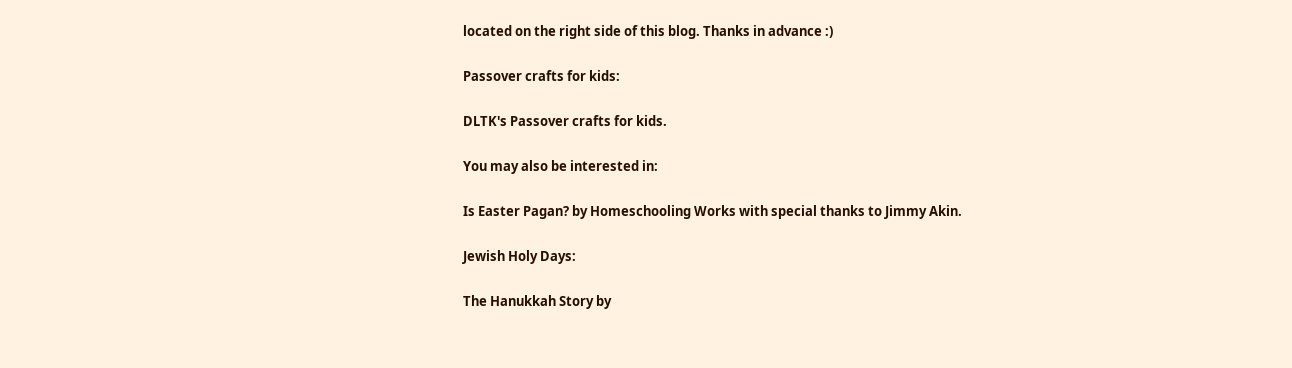located on the right side of this blog. Thanks in advance :)

Passover crafts for kids:

DLTK's Passover crafts for kids.

You may also be interested in:

Is Easter Pagan? by Homeschooling Works with special thanks to Jimmy Akin.

Jewish Holy Days:

The Hanukkah Story by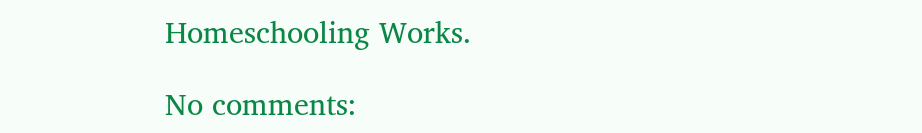Homeschooling Works.

No comments: